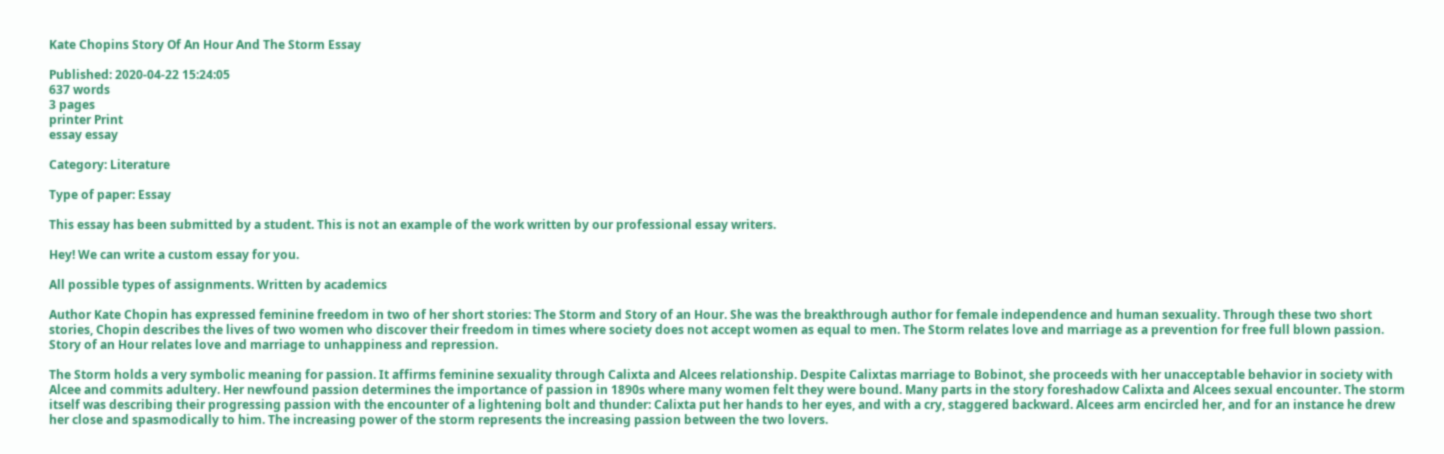Kate Chopins Story Of An Hour And The Storm Essay

Published: 2020-04-22 15:24:05
637 words
3 pages
printer Print
essay essay

Category: Literature

Type of paper: Essay

This essay has been submitted by a student. This is not an example of the work written by our professional essay writers.

Hey! We can write a custom essay for you.

All possible types of assignments. Written by academics

Author Kate Chopin has expressed feminine freedom in two of her short stories: The Storm and Story of an Hour. She was the breakthrough author for female independence and human sexuality. Through these two short stories, Chopin describes the lives of two women who discover their freedom in times where society does not accept women as equal to men. The Storm relates love and marriage as a prevention for free full blown passion. Story of an Hour relates love and marriage to unhappiness and repression.

The Storm holds a very symbolic meaning for passion. It affirms feminine sexuality through Calixta and Alcees relationship. Despite Calixtas marriage to Bobinot, she proceeds with her unacceptable behavior in society with Alcee and commits adultery. Her newfound passion determines the importance of passion in 1890s where many women felt they were bound. Many parts in the story foreshadow Calixta and Alcees sexual encounter. The storm itself was describing their progressing passion with the encounter of a lightening bolt and thunder: Calixta put her hands to her eyes, and with a cry, staggered backward. Alcees arm encircled her, and for an instance he drew her close and spasmodically to him. The increasing power of the storm represents the increasing passion between the two lovers.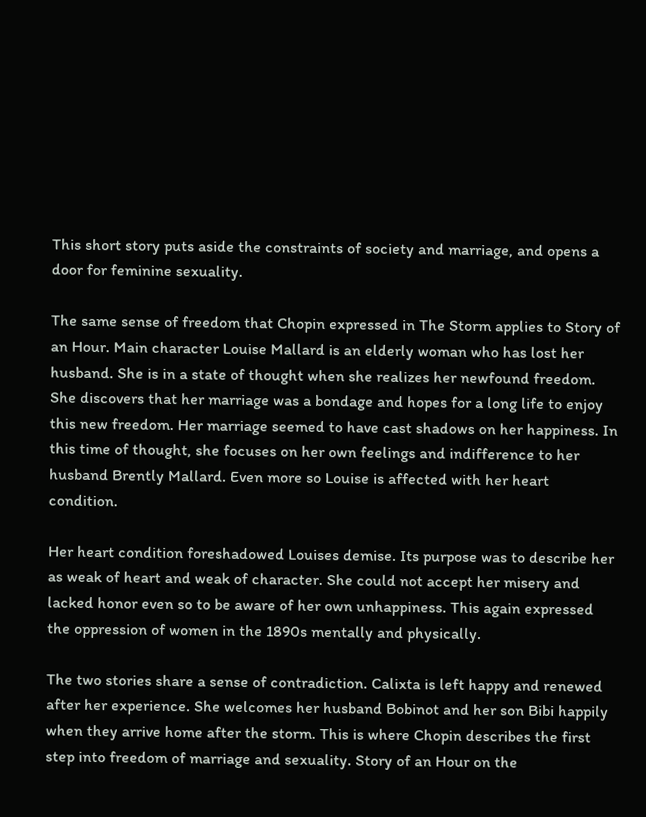This short story puts aside the constraints of society and marriage, and opens a door for feminine sexuality.

The same sense of freedom that Chopin expressed in The Storm applies to Story of an Hour. Main character Louise Mallard is an elderly woman who has lost her husband. She is in a state of thought when she realizes her newfound freedom. She discovers that her marriage was a bondage and hopes for a long life to enjoy this new freedom. Her marriage seemed to have cast shadows on her happiness. In this time of thought, she focuses on her own feelings and indifference to her husband Brently Mallard. Even more so Louise is affected with her heart condition.

Her heart condition foreshadowed Louises demise. Its purpose was to describe her as weak of heart and weak of character. She could not accept her misery and lacked honor even so to be aware of her own unhappiness. This again expressed the oppression of women in the 1890s mentally and physically.

The two stories share a sense of contradiction. Calixta is left happy and renewed after her experience. She welcomes her husband Bobinot and her son Bibi happily when they arrive home after the storm. This is where Chopin describes the first step into freedom of marriage and sexuality. Story of an Hour on the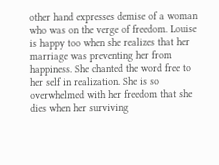other hand expresses demise of a woman who was on the verge of freedom. Louise is happy too when she realizes that her marriage was preventing her from happiness. She chanted the word free to her self in realization. She is so overwhelmed with her freedom that she dies when her surviving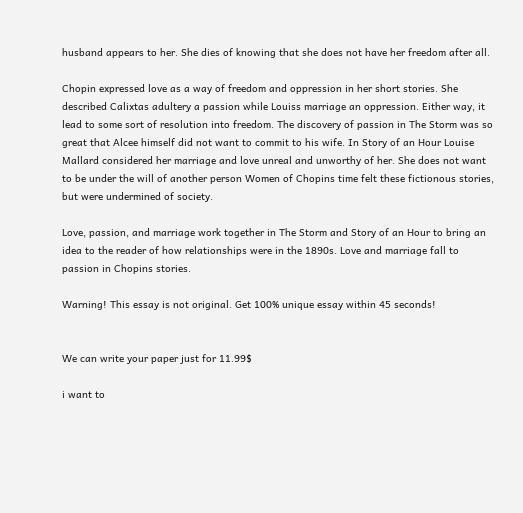husband appears to her. She dies of knowing that she does not have her freedom after all.

Chopin expressed love as a way of freedom and oppression in her short stories. She described Calixtas adultery a passion while Louiss marriage an oppression. Either way, it lead to some sort of resolution into freedom. The discovery of passion in The Storm was so great that Alcee himself did not want to commit to his wife. In Story of an Hour Louise Mallard considered her marriage and love unreal and unworthy of her. She does not want to be under the will of another person Women of Chopins time felt these fictionous stories, but were undermined of society.

Love, passion, and marriage work together in The Storm and Story of an Hour to bring an idea to the reader of how relationships were in the 1890s. Love and marriage fall to passion in Chopins stories.

Warning! This essay is not original. Get 100% unique essay within 45 seconds!


We can write your paper just for 11.99$

i want to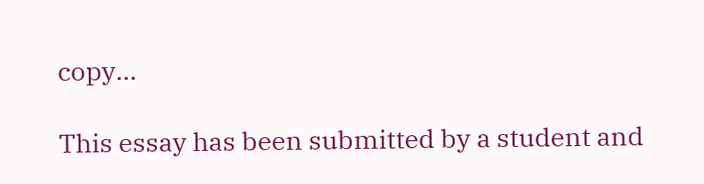copy...

This essay has been submitted by a student and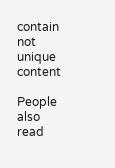contain not unique content

People also read